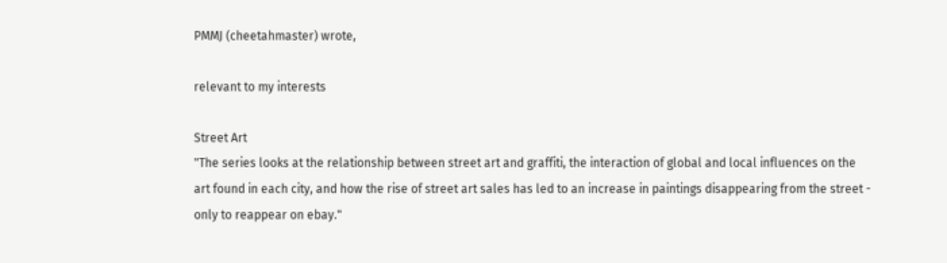PMMJ (cheetahmaster) wrote,

relevant to my interests

Street Art
"The series looks at the relationship between street art and graffiti, the interaction of global and local influences on the art found in each city, and how the rise of street art sales has led to an increase in paintings disappearing from the street - only to reappear on ebay."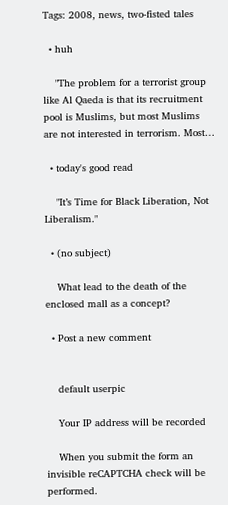Tags: 2008, news, two-fisted tales

  • huh

    "The problem for a terrorist group like Al Qaeda is that its recruitment pool is Muslims, but most Muslims are not interested in terrorism. Most…

  • today's good read

    "It’s Time for Black Liberation, Not Liberalism."

  • (no subject)

    What lead to the death of the enclosed mall as a concept?

  • Post a new comment


    default userpic

    Your IP address will be recorded

    When you submit the form an invisible reCAPTCHA check will be performed.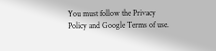You must follow the Privacy Policy and Google Terms of use.